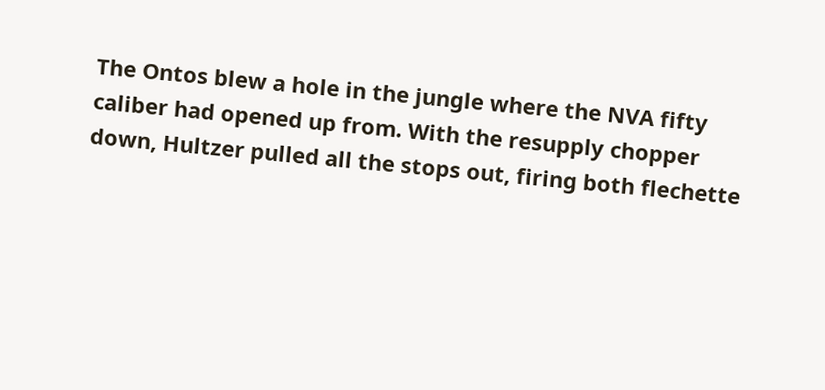The Ontos blew a hole in the jungle where the NVA fifty caliber had opened up from. With the resupply chopper down, Hultzer pulled all the stops out, firing both flechette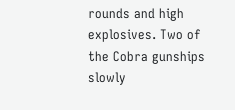rounds and high explosives. Two of the Cobra gunships slowly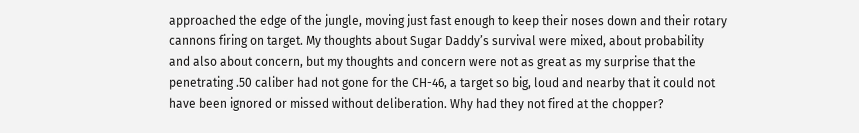approached the edge of the jungle, moving just fast enough to keep their noses down and their rotary cannons firing on target. My thoughts about Sugar Daddy’s survival were mixed, about probability and also about concern, but my thoughts and concern were not as great as my surprise that the penetrating .50 caliber had not gone for the CH-46, a target so big, loud and nearby that it could not have been ignored or missed without deliberation. Why had they not fired at the chopper?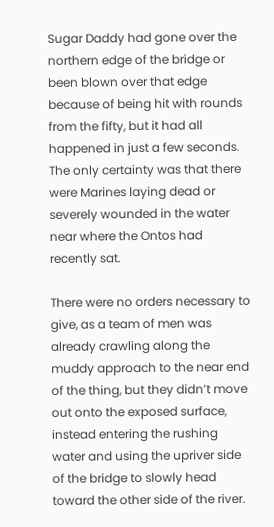Sugar Daddy had gone over the northern edge of the bridge or been blown over that edge because of being hit with rounds from the fifty, but it had all happened in just a few seconds. The only certainty was that there were Marines laying dead or severely wounded in the water near where the Ontos had recently sat.

There were no orders necessary to give, as a team of men was already crawling along the muddy approach to the near end of the thing, but they didn’t move out onto the exposed surface, instead entering the rushing water and using the upriver side of the bridge to slowly head toward the other side of the river.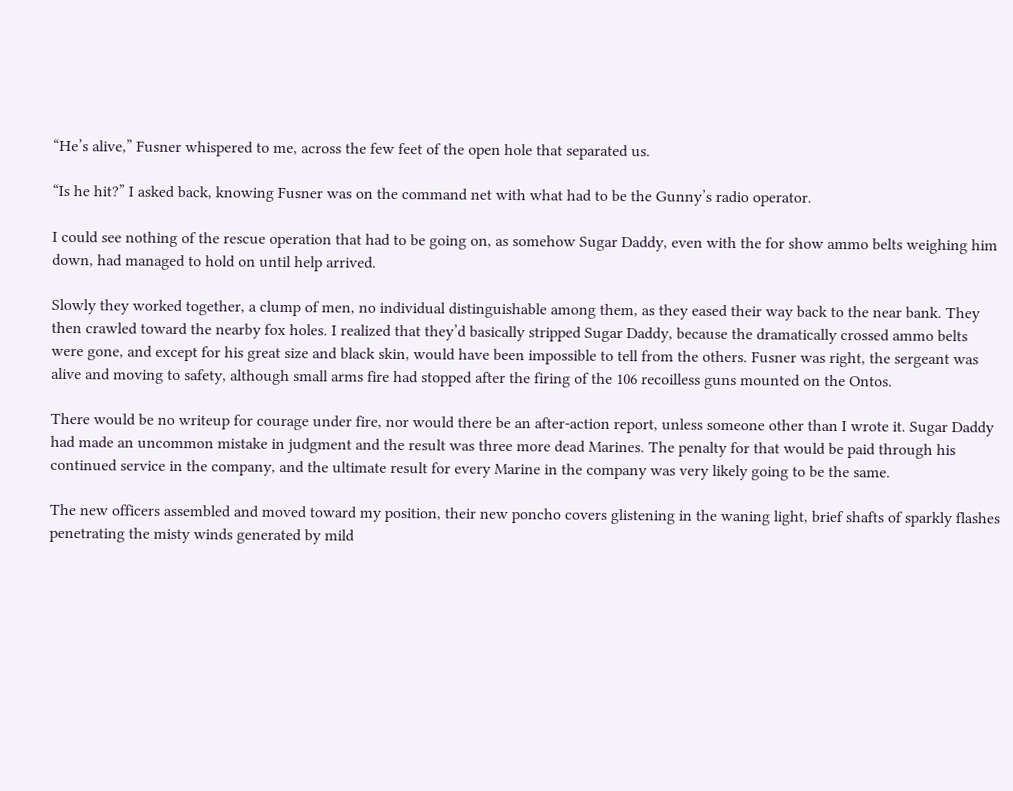“He’s alive,” Fusner whispered to me, across the few feet of the open hole that separated us.

“Is he hit?” I asked back, knowing Fusner was on the command net with what had to be the Gunny’s radio operator.

I could see nothing of the rescue operation that had to be going on, as somehow Sugar Daddy, even with the for show ammo belts weighing him down, had managed to hold on until help arrived.

Slowly they worked together, a clump of men, no individual distinguishable among them, as they eased their way back to the near bank. They then crawled toward the nearby fox holes. I realized that they’d basically stripped Sugar Daddy, because the dramatically crossed ammo belts were gone, and except for his great size and black skin, would have been impossible to tell from the others. Fusner was right, the sergeant was alive and moving to safety, although small arms fire had stopped after the firing of the 106 recoilless guns mounted on the Ontos.

There would be no writeup for courage under fire, nor would there be an after-action report, unless someone other than I wrote it. Sugar Daddy had made an uncommon mistake in judgment and the result was three more dead Marines. The penalty for that would be paid through his continued service in the company, and the ultimate result for every Marine in the company was very likely going to be the same.

The new officers assembled and moved toward my position, their new poncho covers glistening in the waning light, brief shafts of sparkly flashes penetrating the misty winds generated by mild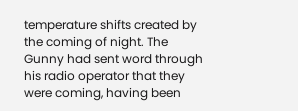temperature shifts created by the coming of night. The Gunny had sent word through his radio operator that they were coming, having been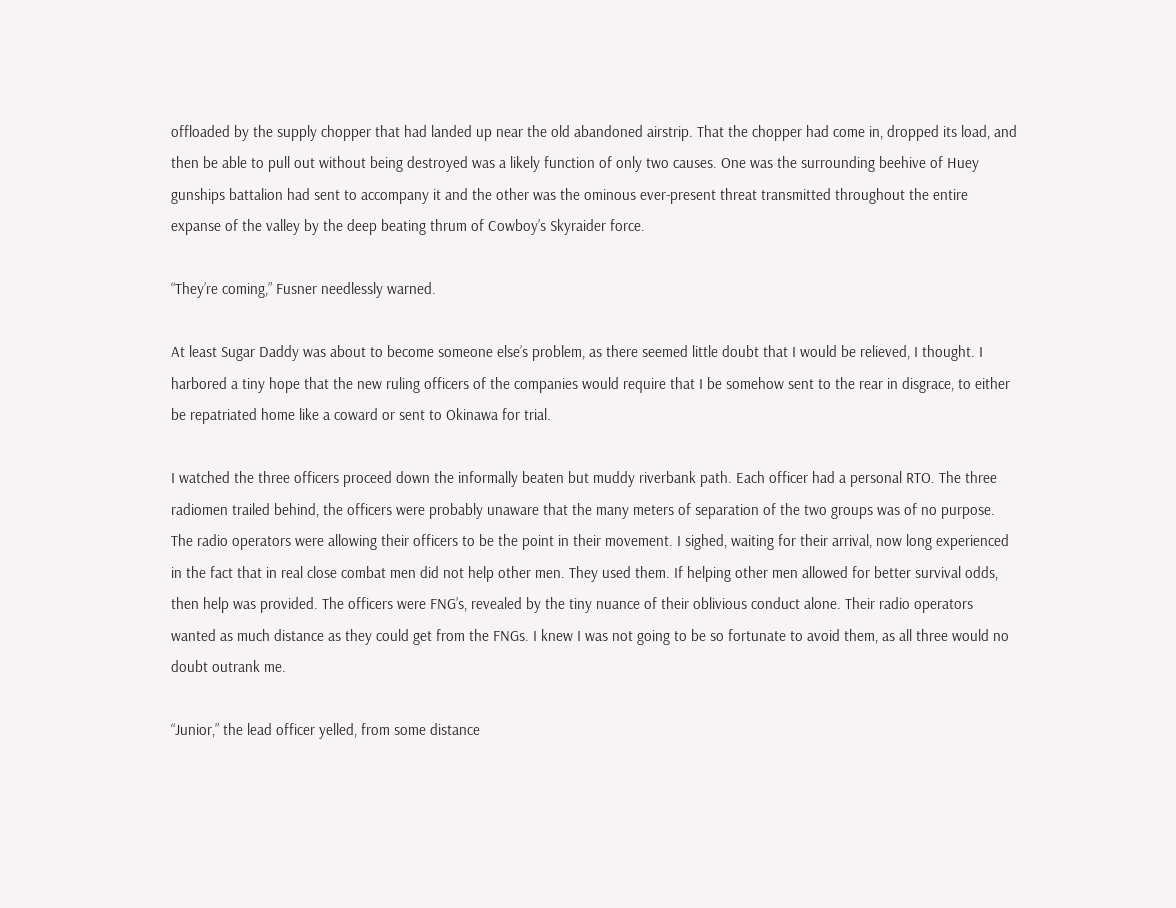offloaded by the supply chopper that had landed up near the old abandoned airstrip. That the chopper had come in, dropped its load, and then be able to pull out without being destroyed was a likely function of only two causes. One was the surrounding beehive of Huey gunships battalion had sent to accompany it and the other was the ominous ever-present threat transmitted throughout the entire expanse of the valley by the deep beating thrum of Cowboy’s Skyraider force.

“They’re coming,” Fusner needlessly warned.

At least Sugar Daddy was about to become someone else’s problem, as there seemed little doubt that I would be relieved, I thought. I harbored a tiny hope that the new ruling officers of the companies would require that I be somehow sent to the rear in disgrace, to either be repatriated home like a coward or sent to Okinawa for trial.

I watched the three officers proceed down the informally beaten but muddy riverbank path. Each officer had a personal RTO. The three radiomen trailed behind, the officers were probably unaware that the many meters of separation of the two groups was of no purpose. The radio operators were allowing their officers to be the point in their movement. I sighed, waiting for their arrival, now long experienced in the fact that in real close combat men did not help other men. They used them. If helping other men allowed for better survival odds, then help was provided. The officers were FNG’s, revealed by the tiny nuance of their oblivious conduct alone. Their radio operators wanted as much distance as they could get from the FNGs. I knew I was not going to be so fortunate to avoid them, as all three would no doubt outrank me.

“Junior,” the lead officer yelled, from some distance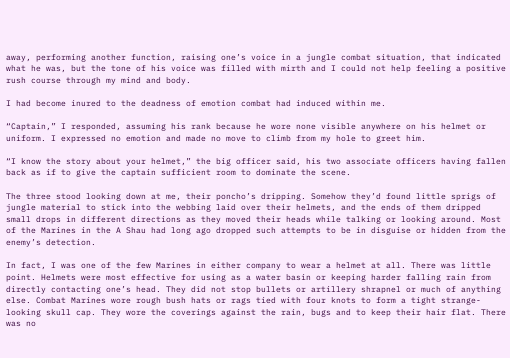away, performing another function, raising one’s voice in a jungle combat situation, that indicated what he was, but the tone of his voice was filled with mirth and I could not help feeling a positive rush course through my mind and body.

I had become inured to the deadness of emotion combat had induced within me.

“Captain,” I responded, assuming his rank because he wore none visible anywhere on his helmet or uniform. I expressed no emotion and made no move to climb from my hole to greet him.

“I know the story about your helmet,” the big officer said, his two associate officers having fallen back as if to give the captain sufficient room to dominate the scene.

The three stood looking down at me, their poncho’s dripping. Somehow they’d found little sprigs of jungle material to stick into the webbing laid over their helmets, and the ends of them dripped small drops in different directions as they moved their heads while talking or looking around. Most of the Marines in the A Shau had long ago dropped such attempts to be in disguise or hidden from the enemy’s detection.

In fact, I was one of the few Marines in either company to wear a helmet at all. There was little point. Helmets were most effective for using as a water basin or keeping harder falling rain from directly contacting one’s head. They did not stop bullets or artillery shrapnel or much of anything else. Combat Marines wore rough bush hats or rags tied with four knots to form a tight strange-looking skull cap. They wore the coverings against the rain, bugs and to keep their hair flat. There was no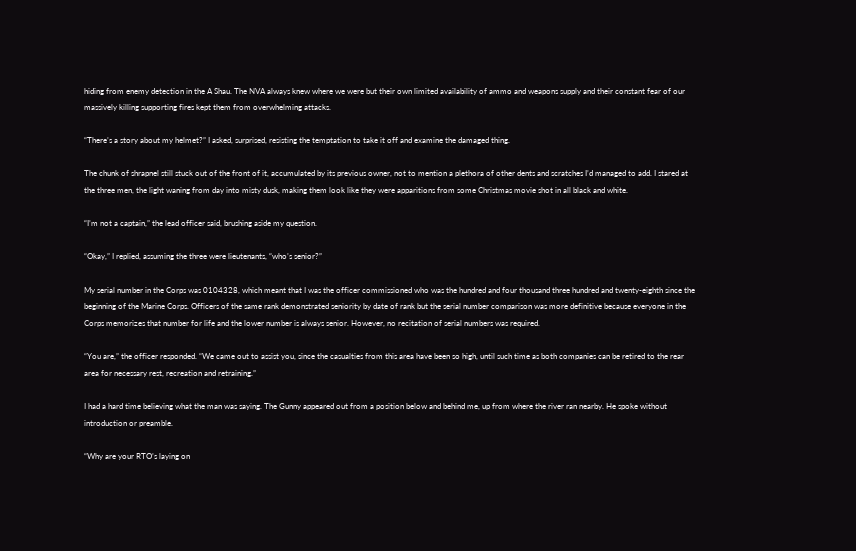hiding from enemy detection in the A Shau. The NVA always knew where we were but their own limited availability of ammo and weapons supply and their constant fear of our massively killing supporting fires kept them from overwhelming attacks.

“There’s a story about my helmet?” I asked, surprised, resisting the temptation to take it off and examine the damaged thing.

The chunk of shrapnel still stuck out of the front of it, accumulated by its previous owner, not to mention a plethora of other dents and scratches I’d managed to add. I stared at the three men, the light waning from day into misty dusk, making them look like they were apparitions from some Christmas movie shot in all black and white.

“I’m not a captain,” the lead officer said, brushing aside my question.

“Okay,” I replied, assuming the three were lieutenants, “who’s senior?”

My serial number in the Corps was 0104328, which meant that I was the officer commissioned who was the hundred and four thousand three hundred and twenty-eighth since the beginning of the Marine Corps. Officers of the same rank demonstrated seniority by date of rank but the serial number comparison was more definitive because everyone in the Corps memorizes that number for life and the lower number is always senior. However, no recitation of serial numbers was required.

“You are,” the officer responded. “We came out to assist you, since the casualties from this area have been so high, until such time as both companies can be retired to the rear area for necessary rest, recreation and retraining.”

I had a hard time believing what the man was saying. The Gunny appeared out from a position below and behind me, up from where the river ran nearby. He spoke without introduction or preamble.

“Why are your RTO’s laying on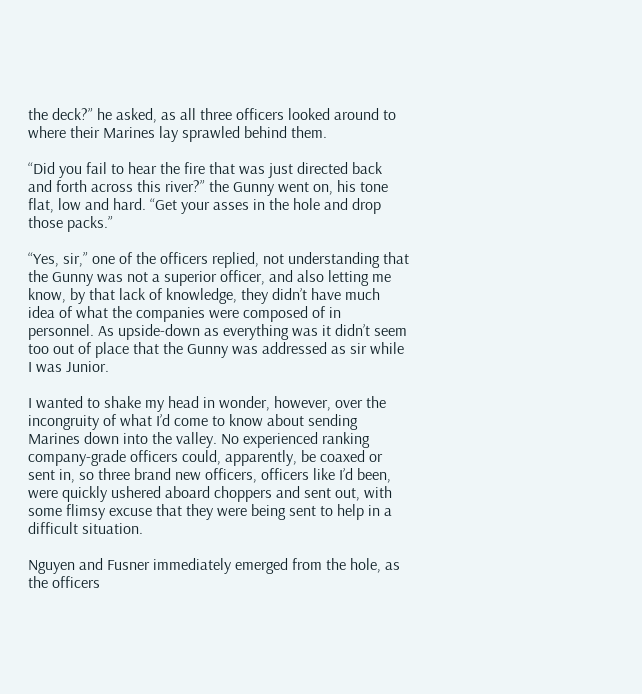the deck?” he asked, as all three officers looked around to where their Marines lay sprawled behind them.

“Did you fail to hear the fire that was just directed back and forth across this river?” the Gunny went on, his tone flat, low and hard. “Get your asses in the hole and drop those packs.”

“Yes, sir,” one of the officers replied, not understanding that the Gunny was not a superior officer, and also letting me know, by that lack of knowledge, they didn’t have much idea of what the companies were composed of in personnel. As upside-down as everything was it didn’t seem too out of place that the Gunny was addressed as sir while I was Junior.

I wanted to shake my head in wonder, however, over the incongruity of what I’d come to know about sending Marines down into the valley. No experienced ranking company-grade officers could, apparently, be coaxed or sent in, so three brand new officers, officers like I’d been, were quickly ushered aboard choppers and sent out, with some flimsy excuse that they were being sent to help in a difficult situation.

Nguyen and Fusner immediately emerged from the hole, as the officers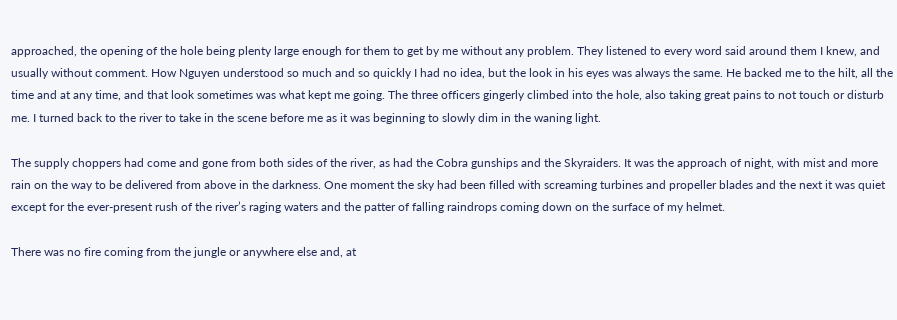approached, the opening of the hole being plenty large enough for them to get by me without any problem. They listened to every word said around them I knew, and usually without comment. How Nguyen understood so much and so quickly I had no idea, but the look in his eyes was always the same. He backed me to the hilt, all the time and at any time, and that look sometimes was what kept me going. The three officers gingerly climbed into the hole, also taking great pains to not touch or disturb me. I turned back to the river to take in the scene before me as it was beginning to slowly dim in the waning light.

The supply choppers had come and gone from both sides of the river, as had the Cobra gunships and the Skyraiders. It was the approach of night, with mist and more rain on the way to be delivered from above in the darkness. One moment the sky had been filled with screaming turbines and propeller blades and the next it was quiet except for the ever-present rush of the river’s raging waters and the patter of falling raindrops coming down on the surface of my helmet.

There was no fire coming from the jungle or anywhere else and, at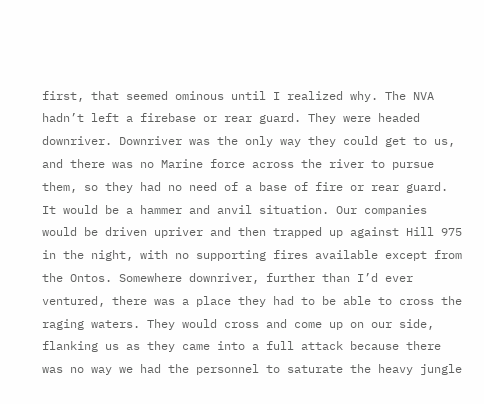first, that seemed ominous until I realized why. The NVA hadn’t left a firebase or rear guard. They were headed downriver. Downriver was the only way they could get to us, and there was no Marine force across the river to pursue them, so they had no need of a base of fire or rear guard. It would be a hammer and anvil situation. Our companies would be driven upriver and then trapped up against Hill 975 in the night, with no supporting fires available except from the Ontos. Somewhere downriver, further than I’d ever ventured, there was a place they had to be able to cross the raging waters. They would cross and come up on our side, flanking us as they came into a full attack because there was no way we had the personnel to saturate the heavy jungle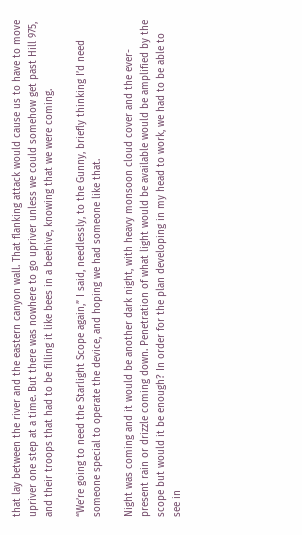that lay between the river and the eastern canyon wall. That flanking attack would cause us to have to move upriver one step at a time. But there was nowhere to go upriver unless we could somehow get past Hill 975, and their troops that had to be filling it like bees in a beehive, knowing that we were coming.

“We’re going to need the Starlight Scope again,” I said, needlessly, to the Gunny, briefly thinking I’d need someone special to operate the device, and hoping we had someone like that.

Night was coming and it would be another dark night, with heavy monsoon cloud cover and the ever-present rain or drizzle coming down. Penetration of what light would be available would be amplified by the scope but would it be enough? In order for the plan developing in my head to work, we had to be able to see in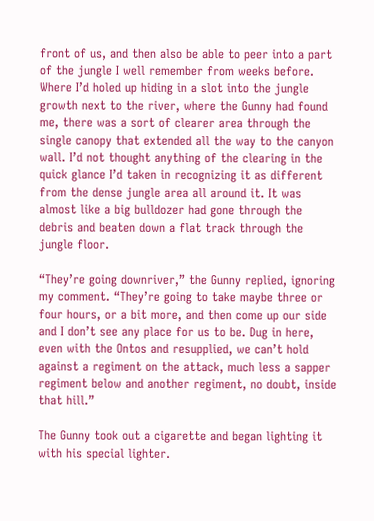front of us, and then also be able to peer into a part of the jungle I well remember from weeks before. Where I’d holed up hiding in a slot into the jungle growth next to the river, where the Gunny had found me, there was a sort of clearer area through the single canopy that extended all the way to the canyon wall. I’d not thought anything of the clearing in the quick glance I’d taken in recognizing it as different from the dense jungle area all around it. It was almost like a big bulldozer had gone through the debris and beaten down a flat track through the jungle floor.

“They’re going downriver,” the Gunny replied, ignoring my comment. “They’re going to take maybe three or four hours, or a bit more, and then come up our side and I don’t see any place for us to be. Dug in here, even with the Ontos and resupplied, we can’t hold against a regiment on the attack, much less a sapper regiment below and another regiment, no doubt, inside that hill.”

The Gunny took out a cigarette and began lighting it with his special lighter.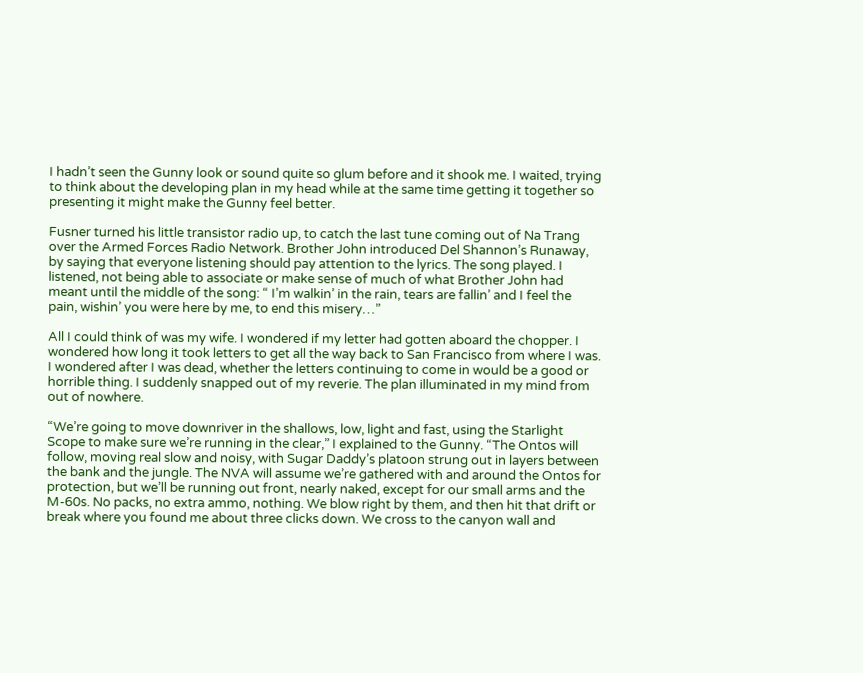I hadn’t seen the Gunny look or sound quite so glum before and it shook me. I waited, trying to think about the developing plan in my head while at the same time getting it together so presenting it might make the Gunny feel better.

Fusner turned his little transistor radio up, to catch the last tune coming out of Na Trang over the Armed Forces Radio Network. Brother John introduced Del Shannon’s Runaway, by saying that everyone listening should pay attention to the lyrics. The song played. I listened, not being able to associate or make sense of much of what Brother John had meant until the middle of the song: “ I’m walkin’ in the rain, tears are fallin’ and I feel the pain, wishin’ you were here by me, to end this misery…”

All I could think of was my wife. I wondered if my letter had gotten aboard the chopper. I wondered how long it took letters to get all the way back to San Francisco from where I was. I wondered after I was dead, whether the letters continuing to come in would be a good or horrible thing. I suddenly snapped out of my reverie. The plan illuminated in my mind from out of nowhere.

“We’re going to move downriver in the shallows, low, light and fast, using the Starlight Scope to make sure we’re running in the clear,” I explained to the Gunny. “The Ontos will follow, moving real slow and noisy, with Sugar Daddy’s platoon strung out in layers between the bank and the jungle. The NVA will assume we’re gathered with and around the Ontos for protection, but we’ll be running out front, nearly naked, except for our small arms and the M-60s. No packs, no extra ammo, nothing. We blow right by them, and then hit that drift or break where you found me about three clicks down. We cross to the canyon wall and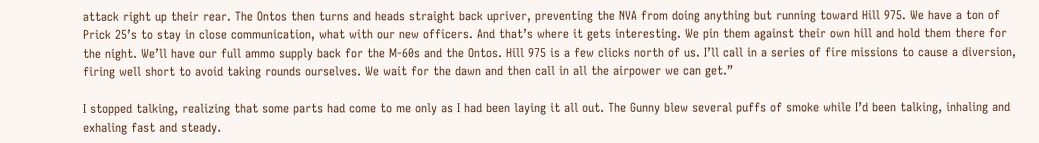attack right up their rear. The Ontos then turns and heads straight back upriver, preventing the NVA from doing anything but running toward Hill 975. We have a ton of Prick 25’s to stay in close communication, what with our new officers. And that’s where it gets interesting. We pin them against their own hill and hold them there for the night. We’ll have our full ammo supply back for the M-60s and the Ontos. Hill 975 is a few clicks north of us. I’ll call in a series of fire missions to cause a diversion, firing well short to avoid taking rounds ourselves. We wait for the dawn and then call in all the airpower we can get.”

I stopped talking, realizing that some parts had come to me only as I had been laying it all out. The Gunny blew several puffs of smoke while I’d been talking, inhaling and exhaling fast and steady.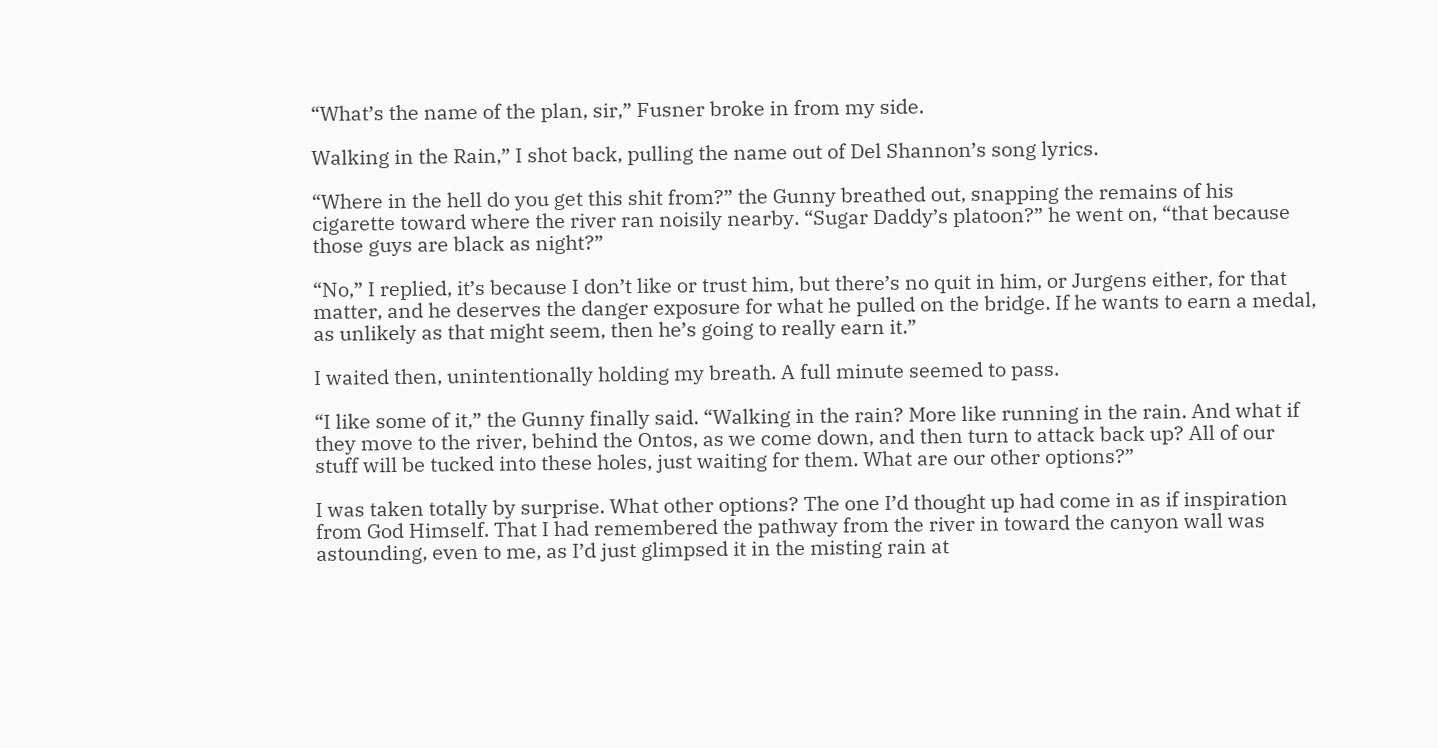“What’s the name of the plan, sir,” Fusner broke in from my side.

Walking in the Rain,” I shot back, pulling the name out of Del Shannon’s song lyrics.

“Where in the hell do you get this shit from?” the Gunny breathed out, snapping the remains of his cigarette toward where the river ran noisily nearby. “Sugar Daddy’s platoon?” he went on, “that because those guys are black as night?”

“No,” I replied, it’s because I don’t like or trust him, but there’s no quit in him, or Jurgens either, for that matter, and he deserves the danger exposure for what he pulled on the bridge. If he wants to earn a medal, as unlikely as that might seem, then he’s going to really earn it.”

I waited then, unintentionally holding my breath. A full minute seemed to pass.

“I like some of it,” the Gunny finally said. “Walking in the rain? More like running in the rain. And what if they move to the river, behind the Ontos, as we come down, and then turn to attack back up? All of our stuff will be tucked into these holes, just waiting for them. What are our other options?”

I was taken totally by surprise. What other options? The one I’d thought up had come in as if inspiration from God Himself. That I had remembered the pathway from the river in toward the canyon wall was astounding, even to me, as I’d just glimpsed it in the misting rain at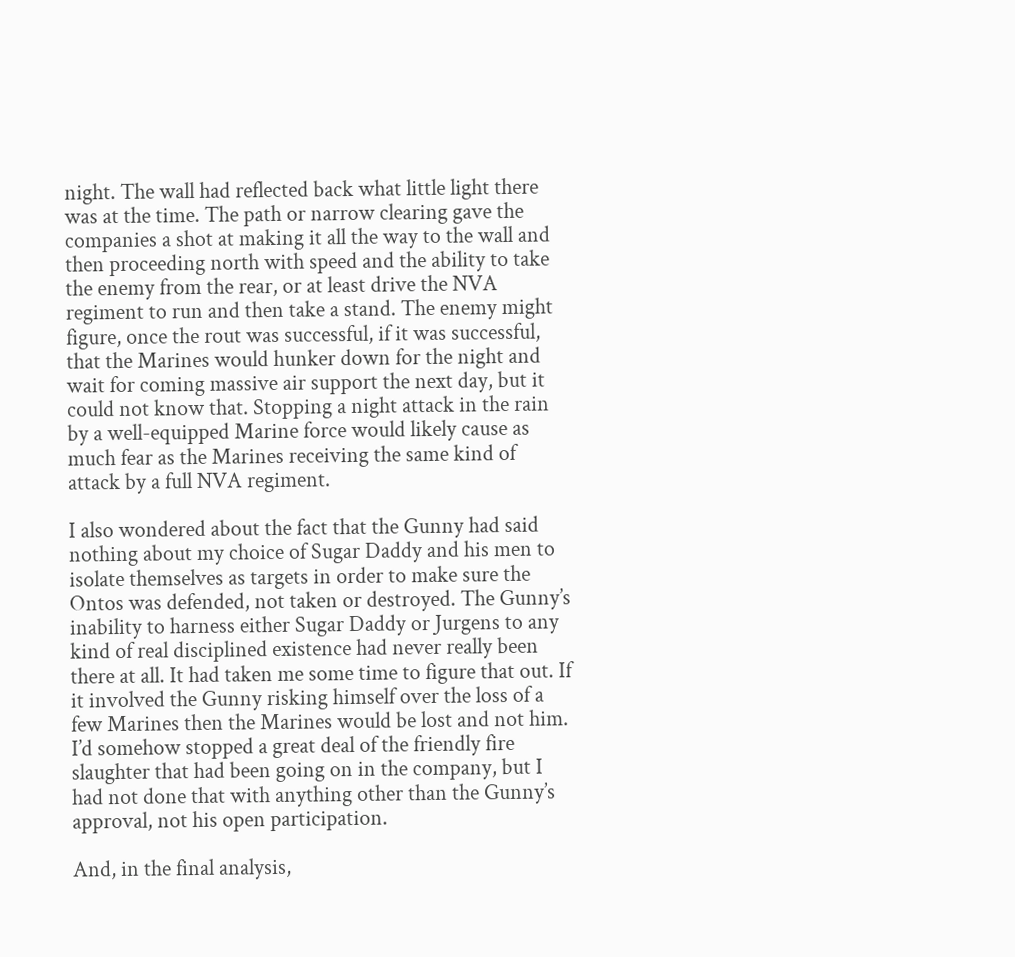night. The wall had reflected back what little light there was at the time. The path or narrow clearing gave the companies a shot at making it all the way to the wall and then proceeding north with speed and the ability to take the enemy from the rear, or at least drive the NVA regiment to run and then take a stand. The enemy might figure, once the rout was successful, if it was successful, that the Marines would hunker down for the night and wait for coming massive air support the next day, but it could not know that. Stopping a night attack in the rain by a well-equipped Marine force would likely cause as much fear as the Marines receiving the same kind of attack by a full NVA regiment.

I also wondered about the fact that the Gunny had said nothing about my choice of Sugar Daddy and his men to isolate themselves as targets in order to make sure the Ontos was defended, not taken or destroyed. The Gunny’s inability to harness either Sugar Daddy or Jurgens to any kind of real disciplined existence had never really been there at all. It had taken me some time to figure that out. If it involved the Gunny risking himself over the loss of a few Marines then the Marines would be lost and not him. I’d somehow stopped a great deal of the friendly fire slaughter that had been going on in the company, but I had not done that with anything other than the Gunny’s approval, not his open participation.

And, in the final analysis,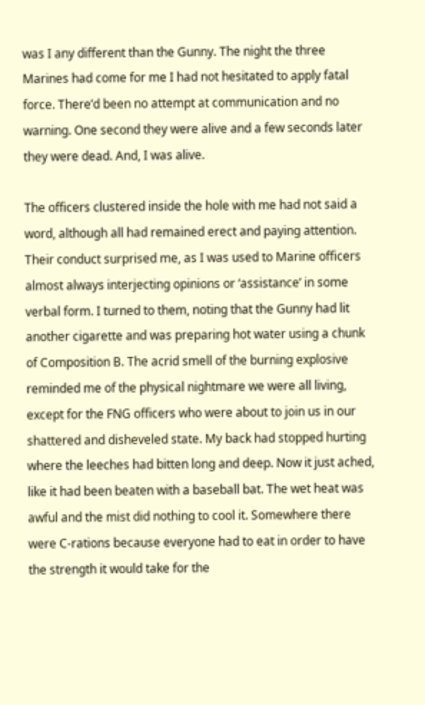was I any different than the Gunny. The night the three Marines had come for me I had not hesitated to apply fatal force. There’d been no attempt at communication and no warning. One second they were alive and a few seconds later they were dead. And, I was alive.

The officers clustered inside the hole with me had not said a word, although all had remained erect and paying attention. Their conduct surprised me, as I was used to Marine officers almost always interjecting opinions or ‘assistance’ in some verbal form. I turned to them, noting that the Gunny had lit another cigarette and was preparing hot water using a chunk of Composition B. The acrid smell of the burning explosive reminded me of the physical nightmare we were all living, except for the FNG officers who were about to join us in our shattered and disheveled state. My back had stopped hurting where the leeches had bitten long and deep. Now it just ached, like it had been beaten with a baseball bat. The wet heat was awful and the mist did nothing to cool it. Somewhere there were C-rations because everyone had to eat in order to have the strength it would take for the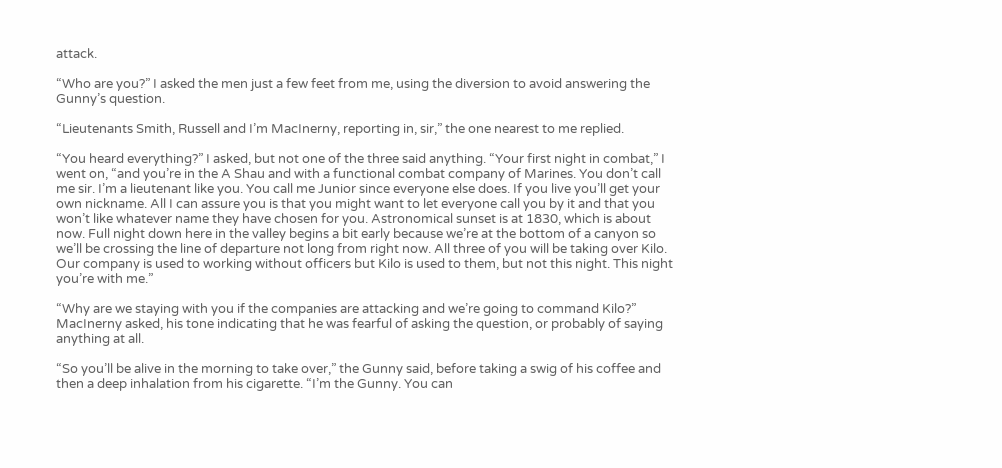attack.

“Who are you?” I asked the men just a few feet from me, using the diversion to avoid answering the Gunny’s question.

“Lieutenants Smith, Russell and I’m MacInerny, reporting in, sir,” the one nearest to me replied.

“You heard everything?” I asked, but not one of the three said anything. “Your first night in combat,” I went on, “and you’re in the A Shau and with a functional combat company of Marines. You don’t call me sir. I’m a lieutenant like you. You call me Junior since everyone else does. If you live you’ll get your own nickname. All I can assure you is that you might want to let everyone call you by it and that you won’t like whatever name they have chosen for you. Astronomical sunset is at 1830, which is about now. Full night down here in the valley begins a bit early because we’re at the bottom of a canyon so we’ll be crossing the line of departure not long from right now. All three of you will be taking over Kilo. Our company is used to working without officers but Kilo is used to them, but not this night. This night you’re with me.”

“Why are we staying with you if the companies are attacking and we’re going to command Kilo?” MacInerny asked, his tone indicating that he was fearful of asking the question, or probably of saying anything at all.

“So you’ll be alive in the morning to take over,” the Gunny said, before taking a swig of his coffee and then a deep inhalation from his cigarette. “I’m the Gunny. You can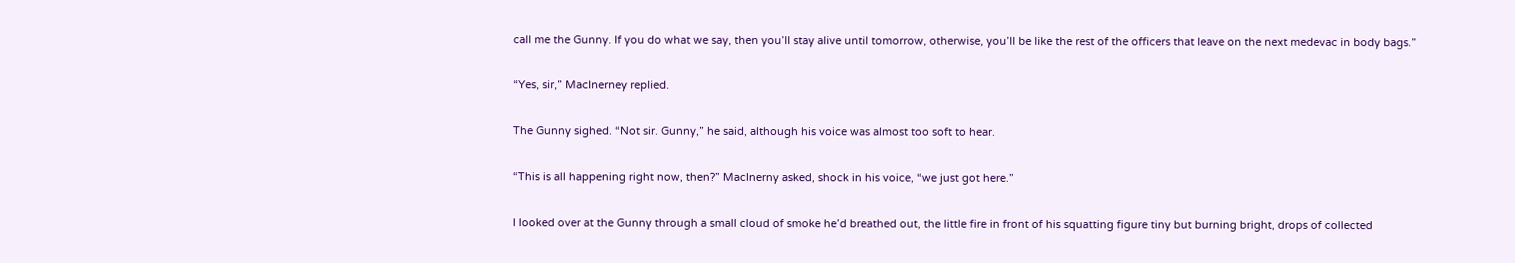call me the Gunny. If you do what we say, then you’ll stay alive until tomorrow, otherwise, you’ll be like the rest of the officers that leave on the next medevac in body bags.”

“Yes, sir,” MacInerney replied.

The Gunny sighed. “Not sir. Gunny,” he said, although his voice was almost too soft to hear.

“This is all happening right now, then?” MacInerny asked, shock in his voice, “we just got here.”

I looked over at the Gunny through a small cloud of smoke he’d breathed out, the little fire in front of his squatting figure tiny but burning bright, drops of collected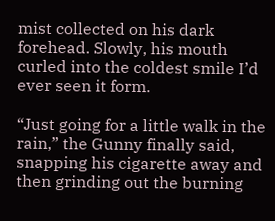mist collected on his dark forehead. Slowly, his mouth curled into the coldest smile I’d ever seen it form.

“Just going for a little walk in the rain,” the Gunny finally said, snapping his cigarette away and then grinding out the burning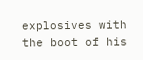explosives with the boot of his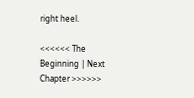right heel.

<<<<<< The Beginning | Next Chapter >>>>>>